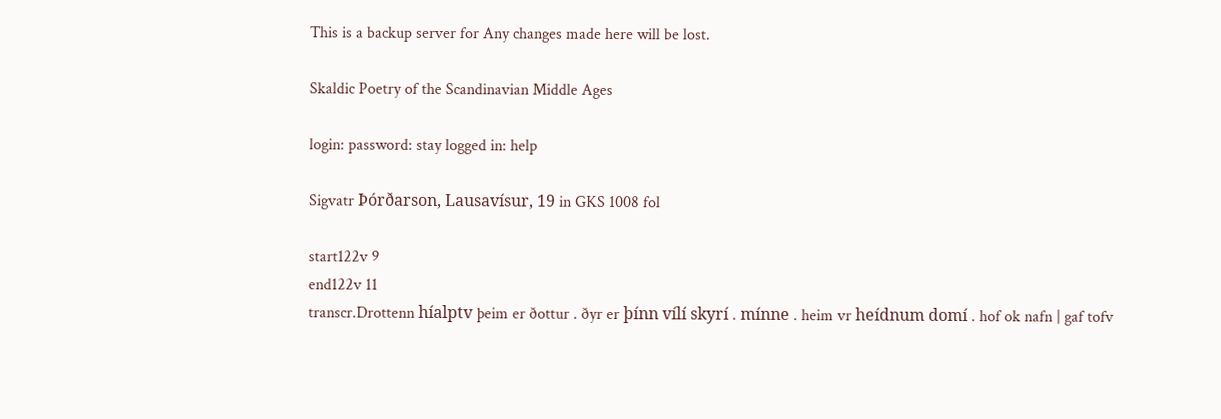This is a backup server for Any changes made here will be lost.

Skaldic Poetry of the Scandinavian Middle Ages

login: password: stay logged in: help

Sigvatr Þórðarson, Lausavísur, 19 in GKS 1008 fol

start122v 9
end122v 11
transcr.Drottenn híalptv þeim er ðottur . ðyr er þínn vílí skyrí . mínne . heim vr heídnum domí . hof ok nafn | gaf tofv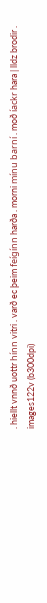. hiellt vnnð uottr hínn vitri . varð ec þeim feígínn harða . morni mínu barní . moð íackr hara | lldz brodir .
images122v (b300dpi)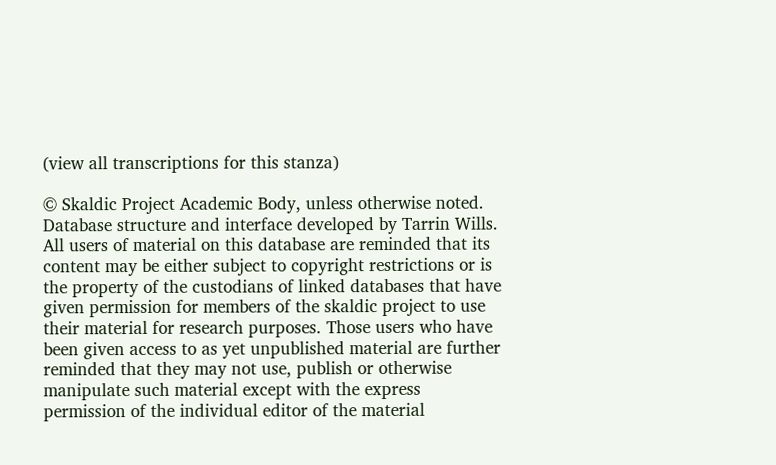(view all transcriptions for this stanza)

© Skaldic Project Academic Body, unless otherwise noted. Database structure and interface developed by Tarrin Wills. All users of material on this database are reminded that its content may be either subject to copyright restrictions or is the property of the custodians of linked databases that have given permission for members of the skaldic project to use their material for research purposes. Those users who have been given access to as yet unpublished material are further reminded that they may not use, publish or otherwise manipulate such material except with the express permission of the individual editor of the material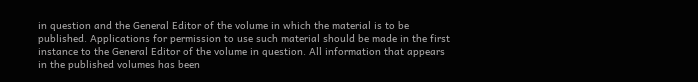in question and the General Editor of the volume in which the material is to be published. Applications for permission to use such material should be made in the first instance to the General Editor of the volume in question. All information that appears in the published volumes has been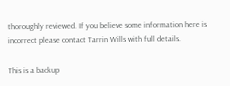thoroughly reviewed. If you believe some information here is incorrect please contact Tarrin Wills with full details.

This is a backup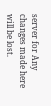server for Any changes made here will be lost.